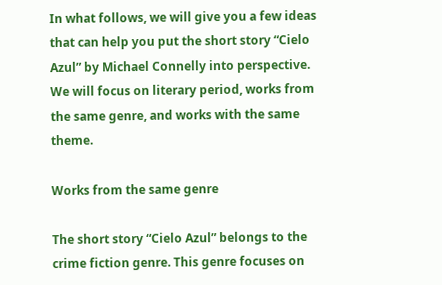In what follows, we will give you a few ideas that can help you put the short story “Cielo Azul” by Michael Connelly into perspective. We will focus on literary period, works from the same genre, and works with the same theme.

Works from the same genre

The short story “Cielo Azul” belongs to the crime fiction genre. This genre focuses on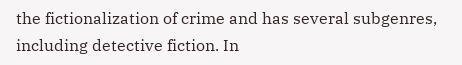the fictionalization of crime and has several subgenres, including detective fiction. In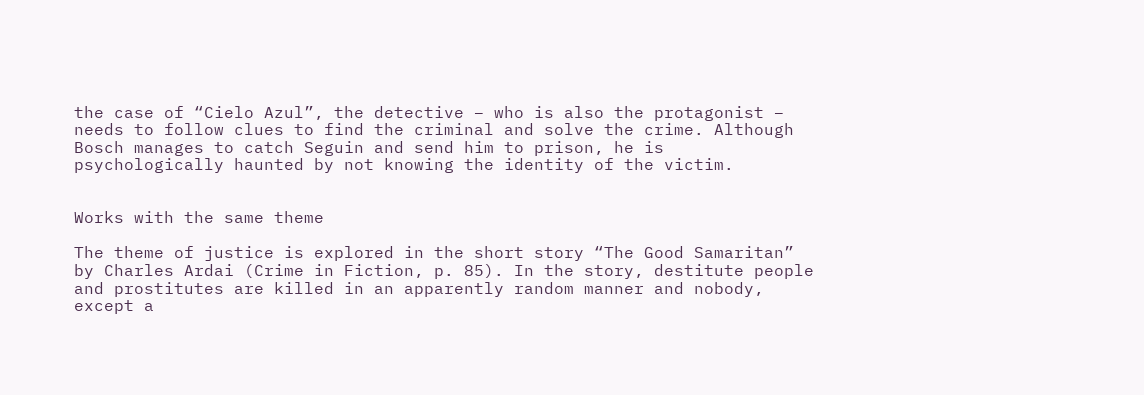the case of “Cielo Azul”, the detective – who is also the protagonist – needs to follow clues to find the criminal and solve the crime. Although Bosch manages to catch Seguin and send him to prison, he is psychologically haunted by not knowing the identity of the victim.


Works with the same theme

The theme of justice is explored in the short story “The Good Samaritan” by Charles Ardai (Crime in Fiction, p. 85). In the story, destitute people and prostitutes are killed in an apparently random manner and nobody, except a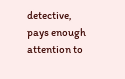detective, pays enough attention to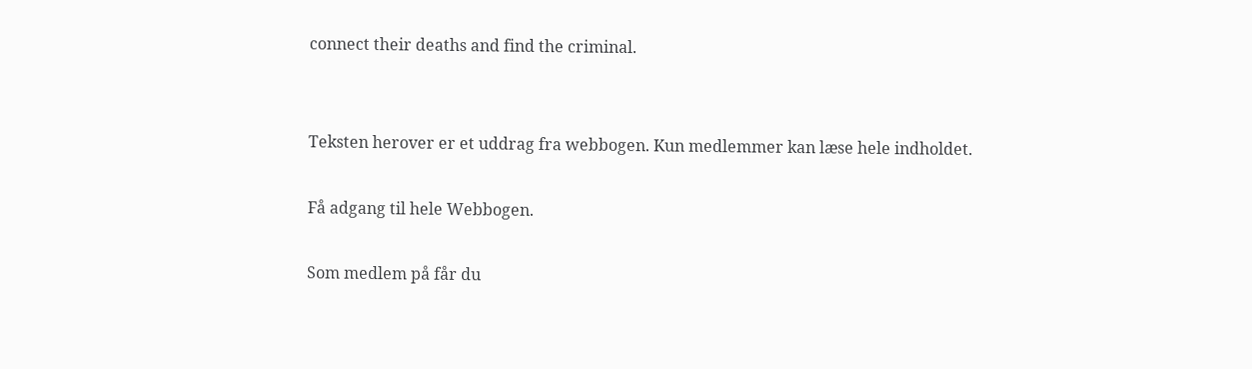connect their deaths and find the criminal.


Teksten herover er et uddrag fra webbogen. Kun medlemmer kan læse hele indholdet.

Få adgang til hele Webbogen.

Som medlem på får du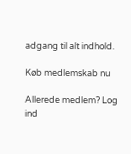adgang til alt indhold.

Køb medlemskab nu

Allerede medlem? Log ind